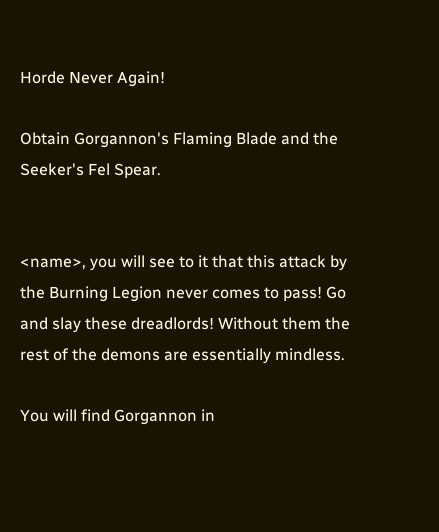Horde Never Again!

Obtain Gorgannon's Flaming Blade and the Seeker's Fel Spear.


<name>, you will see to it that this attack by the Burning Legion never comes to pass! Go and slay these dreadlords! Without them the rest of the demons are essentially mindless.

You will find Gorgannon in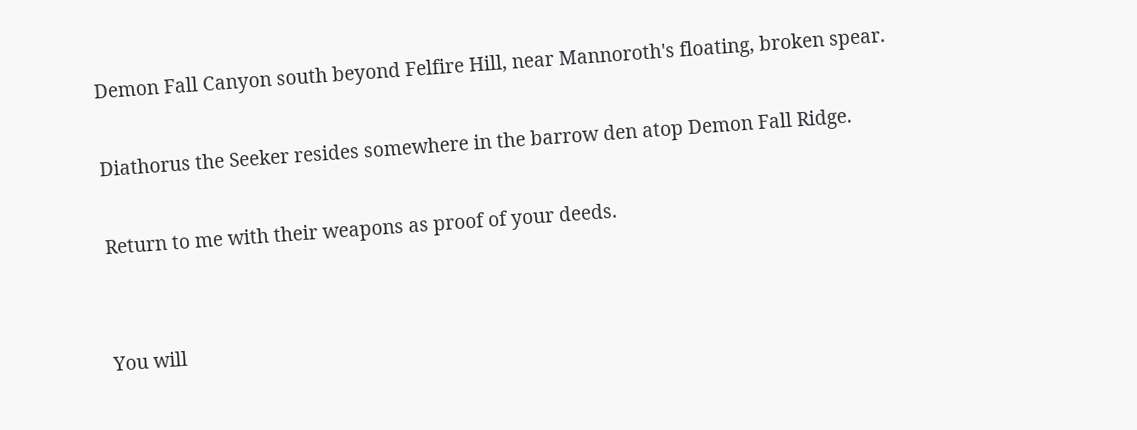Demon Fall Canyon south beyond Felfire Hill, near Mannoroth's floating, broken spear.

Diathorus the Seeker resides somewhere in the barrow den atop Demon Fall Ridge.

Return to me with their weapons as proof of your deeds.


You will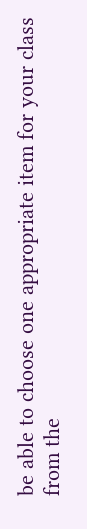be able to choose one appropriate item for your class from the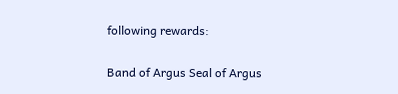following rewards:

Band of Argus Seal of Argus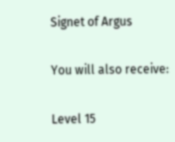Signet of Argus

You will also receive:

Level 15